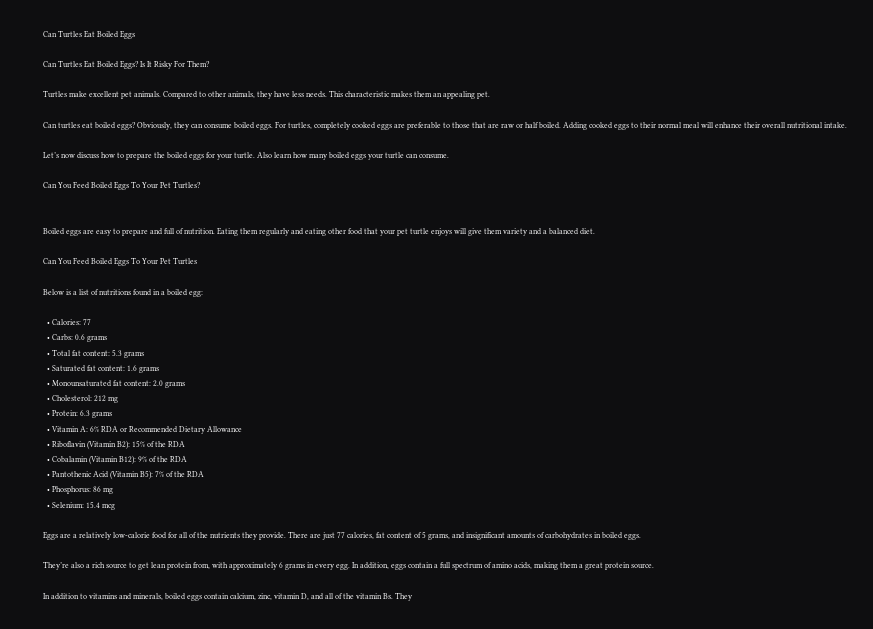Can Turtles Eat Boiled Eggs

Can Turtles Eat Boiled Eggs? Is It Risky For Them?

Turtles make excellent pet animals. Compared to other animals, they have less needs. This characteristic makes them an appealing pet.

Can turtles eat boiled eggs? Obviously, they can consume boiled eggs. For turtles, completely cooked eggs are preferable to those that are raw or half boiled. Adding cooked eggs to their normal meal will enhance their overall nutritional intake.

Let’s now discuss how to prepare the boiled eggs for your turtle. Also learn how many boiled eggs your turtle can consume.

Can You Feed Boiled Eggs To Your Pet Turtles?


Boiled eggs are easy to prepare and full of nutrition. Eating them regularly and eating other food that your pet turtle enjoys will give them variety and a balanced diet.

Can You Feed Boiled Eggs To Your Pet Turtles

Below is a list of nutritions found in a boiled egg:

  • Calories: 77
  • Carbs: 0.6 grams
  • Total fat content: 5.3 grams
  • Saturated fat content: 1.6 grams
  • Monounsaturated fat content: 2.0 grams
  • Cholesterol: 212 mg
  • Protein: 6.3 grams
  • Vitamin A: 6% RDA or Recommended Dietary Allowance
  • Riboflavin (Vitamin B2): 15% of the RDA
  • Cobalamin (Vitamin B12): 9% of the RDA
  • Pantothenic Acid (Vitamin B5): 7% of the RDA
  • Phosphorus: 86 mg
  • Selenium: 15.4 mcg

Eggs are a relatively low-calorie food for all of the nutrients they provide. There are just 77 calories, fat content of 5 grams, and insignificant amounts of carbohydrates in boiled eggs.

They’re also a rich source to get lean protein from, with approximately 6 grams in every egg. In addition, eggs contain a full spectrum of amino acids, making them a great protein source.

In addition to vitamins and minerals, boiled eggs contain calcium, zinc, vitamin D, and all of the vitamin Bs. They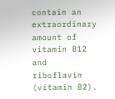contain an extraordinary amount of vitamin B12 and riboflavin (vitamin B2).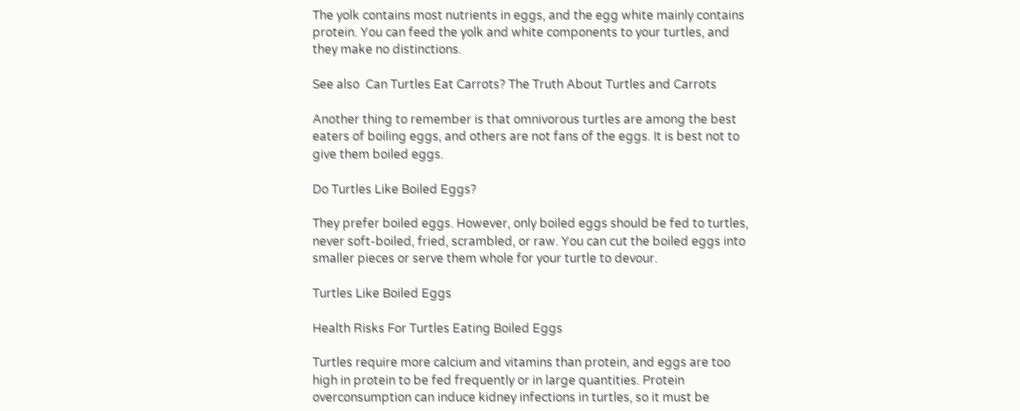The yolk contains most nutrients in eggs, and the egg white mainly contains protein. You can feed the yolk and white components to your turtles, and they make no distinctions.

See also  Can Turtles Eat Carrots? The Truth About Turtles and Carrots

Another thing to remember is that omnivorous turtles are among the best eaters of boiling eggs, and others are not fans of the eggs. It is best not to give them boiled eggs.

Do Turtles Like Boiled Eggs?

They prefer boiled eggs. However, only boiled eggs should be fed to turtles, never soft-boiled, fried, scrambled, or raw. You can cut the boiled eggs into smaller pieces or serve them whole for your turtle to devour.

Turtles Like Boiled Eggs

Health Risks For Turtles Eating Boiled Eggs

Turtles require more calcium and vitamins than protein, and eggs are too high in protein to be fed frequently or in large quantities. Protein overconsumption can induce kidney infections in turtles, so it must be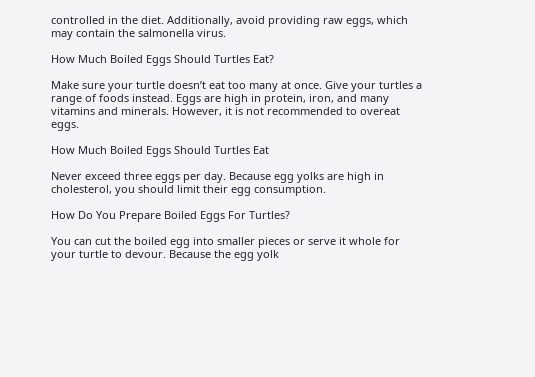controlled in the diet. Additionally, avoid providing raw eggs, which may contain the salmonella virus.

How Much Boiled Eggs Should Turtles Eat?

Make sure your turtle doesn’t eat too many at once. Give your turtles a range of foods instead. Eggs are high in protein, iron, and many vitamins and minerals. However, it is not recommended to overeat eggs.

How Much Boiled Eggs Should Turtles Eat

Never exceed three eggs per day. Because egg yolks are high in cholesterol, you should limit their egg consumption.

How Do You Prepare Boiled Eggs For Turtles?

You can cut the boiled egg into smaller pieces or serve it whole for your turtle to devour. Because the egg yolk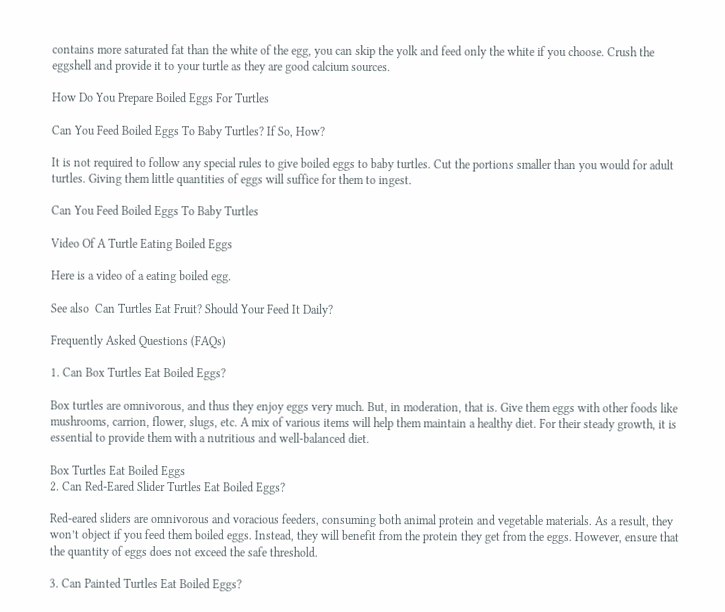contains more saturated fat than the white of the egg, you can skip the yolk and feed only the white if you choose. Crush the eggshell and provide it to your turtle as they are good calcium sources.

How Do You Prepare Boiled Eggs For Turtles

Can You Feed Boiled Eggs To Baby Turtles? If So, How?

It is not required to follow any special rules to give boiled eggs to baby turtles. Cut the portions smaller than you would for adult turtles. Giving them little quantities of eggs will suffice for them to ingest.

Can You Feed Boiled Eggs To Baby Turtles

Video Of A Turtle Eating Boiled Eggs

Here is a video of a eating boiled egg.

See also  Can Turtles Eat Fruit? Should Your Feed It Daily?

Frequently Asked Questions (FAQs)

1. Can Box Turtles Eat Boiled Eggs?

Box turtles are omnivorous, and thus they enjoy eggs very much. But, in moderation, that is. Give them eggs with other foods like mushrooms, carrion, flower, slugs, etc. A mix of various items will help them maintain a healthy diet. For their steady growth, it is essential to provide them with a nutritious and well-balanced diet.

Box Turtles Eat Boiled Eggs
2. Can Red-Eared Slider Turtles Eat Boiled Eggs?

Red-eared sliders are omnivorous and voracious feeders, consuming both animal protein and vegetable materials. As a result, they won’t object if you feed them boiled eggs. Instead, they will benefit from the protein they get from the eggs. However, ensure that the quantity of eggs does not exceed the safe threshold.

3. Can Painted Turtles Eat Boiled Eggs?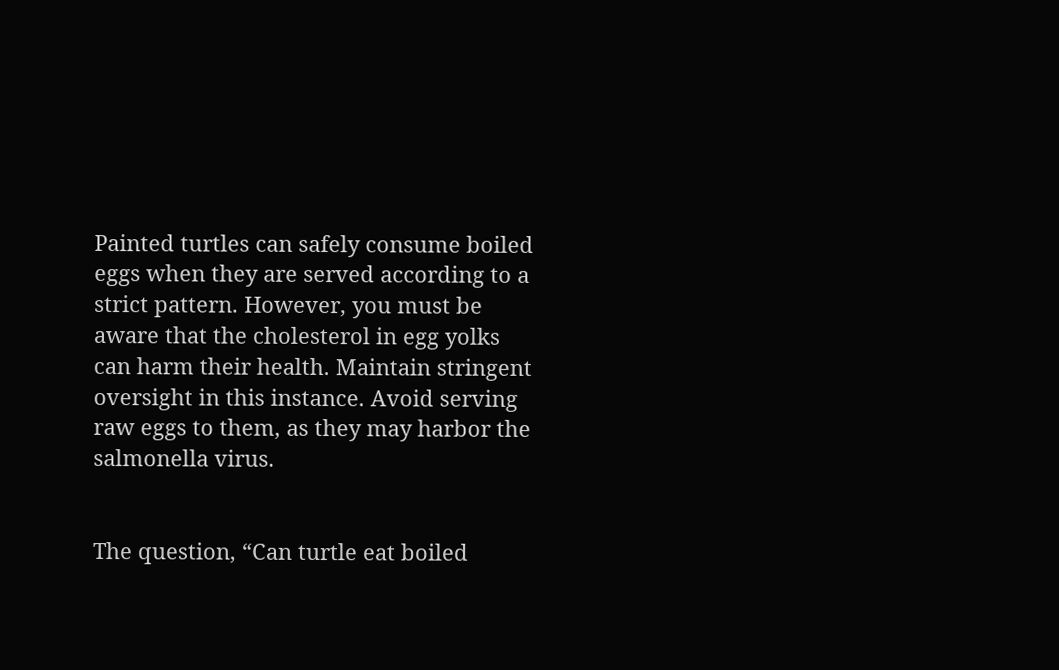Painted turtles can safely consume boiled eggs when they are served according to a strict pattern. However, you must be aware that the cholesterol in egg yolks can harm their health. Maintain stringent oversight in this instance. Avoid serving raw eggs to them, as they may harbor the salmonella virus.


The question, “Can turtle eat boiled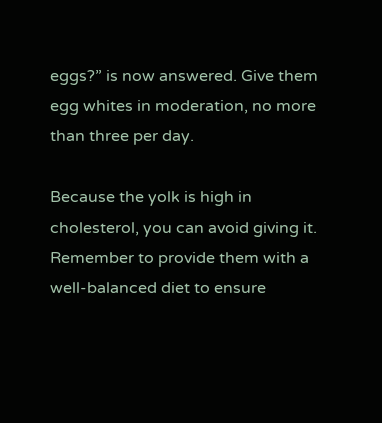eggs?” is now answered. Give them egg whites in moderation, no more than three per day.

Because the yolk is high in cholesterol, you can avoid giving it. Remember to provide them with a well-balanced diet to ensure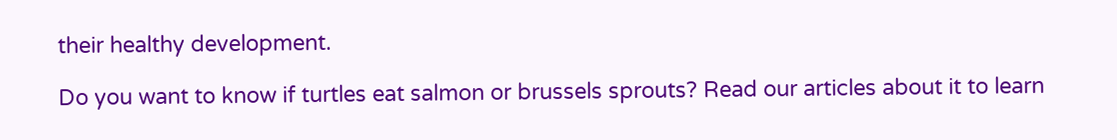their healthy development.

Do you want to know if turtles eat salmon or brussels sprouts? Read our articles about it to learn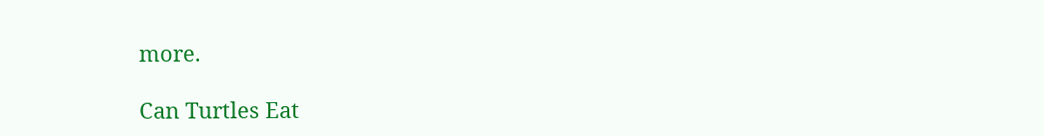more.

Can Turtles Eat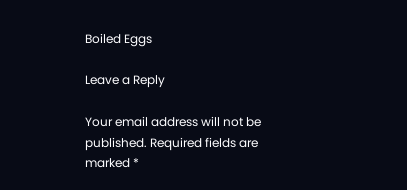Boiled Eggs

Leave a Reply

Your email address will not be published. Required fields are marked *